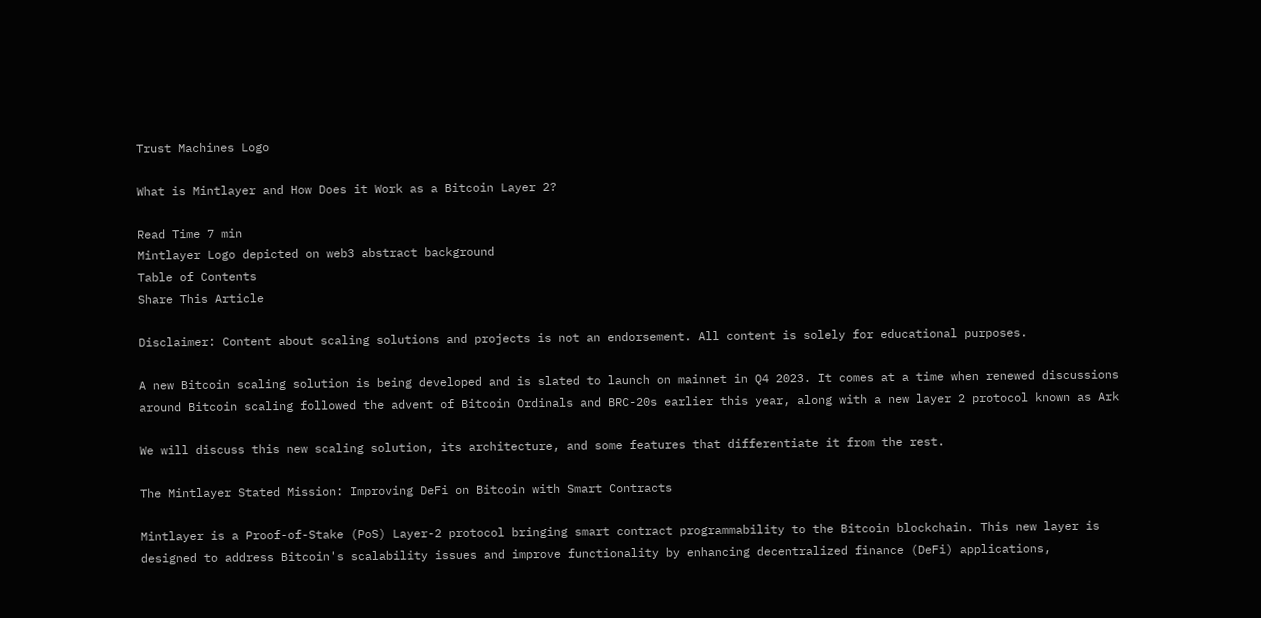Trust Machines Logo

What is Mintlayer and How Does it Work as a Bitcoin Layer 2?

Read Time 7 min
Mintlayer Logo depicted on web3 abstract background
Table of Contents
Share This Article

Disclaimer: Content about scaling solutions and projects is not an endorsement. All content is solely for educational purposes.

A new Bitcoin scaling solution is being developed and is slated to launch on mainnet in Q4 2023. It comes at a time when renewed discussions around Bitcoin scaling followed the advent of Bitcoin Ordinals and BRC-20s earlier this year, along with a new layer 2 protocol known as Ark

We will discuss this new scaling solution, its architecture, and some features that differentiate it from the rest.

The Mintlayer Stated Mission: Improving DeFi on Bitcoin with Smart Contracts

Mintlayer is a Proof-of-Stake (PoS) Layer-2 protocol bringing smart contract programmability to the Bitcoin blockchain. This new layer is designed to address Bitcoin's scalability issues and improve functionality by enhancing decentralized finance (DeFi) applications,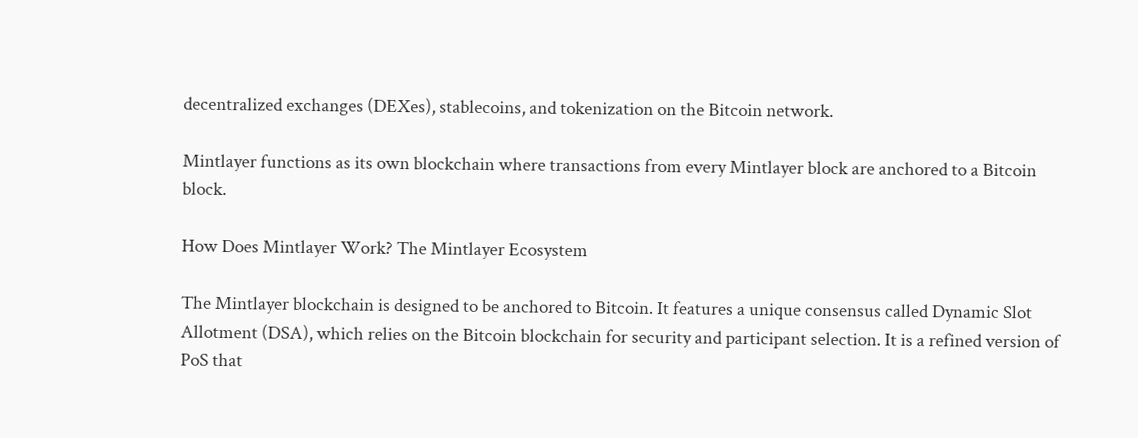decentralized exchanges (DEXes), stablecoins, and tokenization on the Bitcoin network.

Mintlayer functions as its own blockchain where transactions from every Mintlayer block are anchored to a Bitcoin block.

How Does Mintlayer Work? The Mintlayer Ecosystem

The Mintlayer blockchain is designed to be anchored to Bitcoin. It features a unique consensus called Dynamic Slot Allotment (DSA), which relies on the Bitcoin blockchain for security and participant selection. It is a refined version of PoS that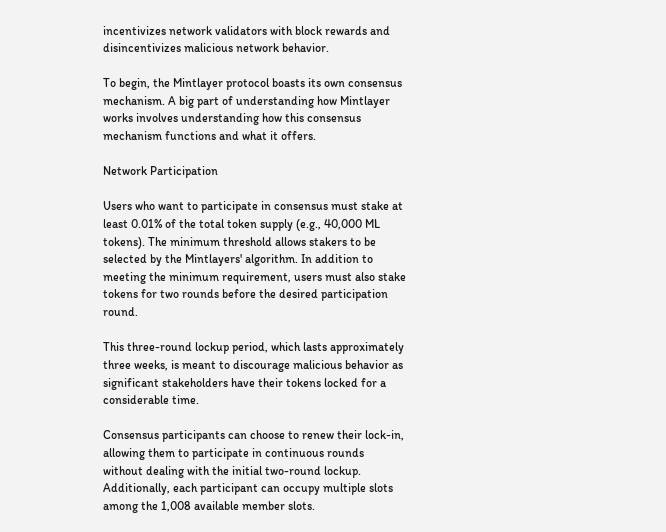incentivizes network validators with block rewards and disincentivizes malicious network behavior.

To begin, the Mintlayer protocol boasts its own consensus mechanism. A big part of understanding how Mintlayer works involves understanding how this consensus mechanism functions and what it offers.

Network Participation

Users who want to participate in consensus must stake at least 0.01% of the total token supply (e.g., 40,000 ML tokens). The minimum threshold allows stakers to be selected by the Mintlayers' algorithm. In addition to meeting the minimum requirement, users must also stake tokens for two rounds before the desired participation round.

This three-round lockup period, which lasts approximately three weeks, is meant to discourage malicious behavior as significant stakeholders have their tokens locked for a considerable time.

Consensus participants can choose to renew their lock-in, allowing them to participate in continuous rounds without dealing with the initial two-round lockup. Additionally, each participant can occupy multiple slots among the 1,008 available member slots.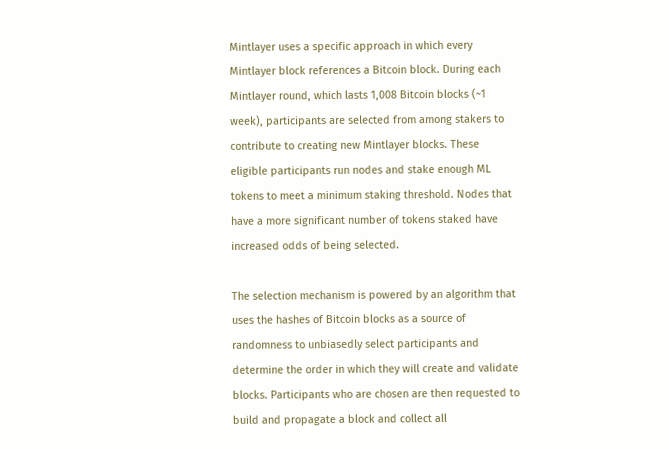Mintlayer uses a specific approach in which every Mintlayer block references a Bitcoin block. During each Mintlayer round, which lasts 1,008 Bitcoin blocks (~1 week), participants are selected from among stakers to contribute to creating new Mintlayer blocks. These eligible participants run nodes and stake enough ML tokens to meet a minimum staking threshold. Nodes that have a more significant number of tokens staked have increased odds of being selected.

The selection mechanism is powered by an algorithm that uses the hashes of Bitcoin blocks as a source of randomness to unbiasedly select participants and determine the order in which they will create and validate blocks. Participants who are chosen are then requested to build and propagate a block and collect all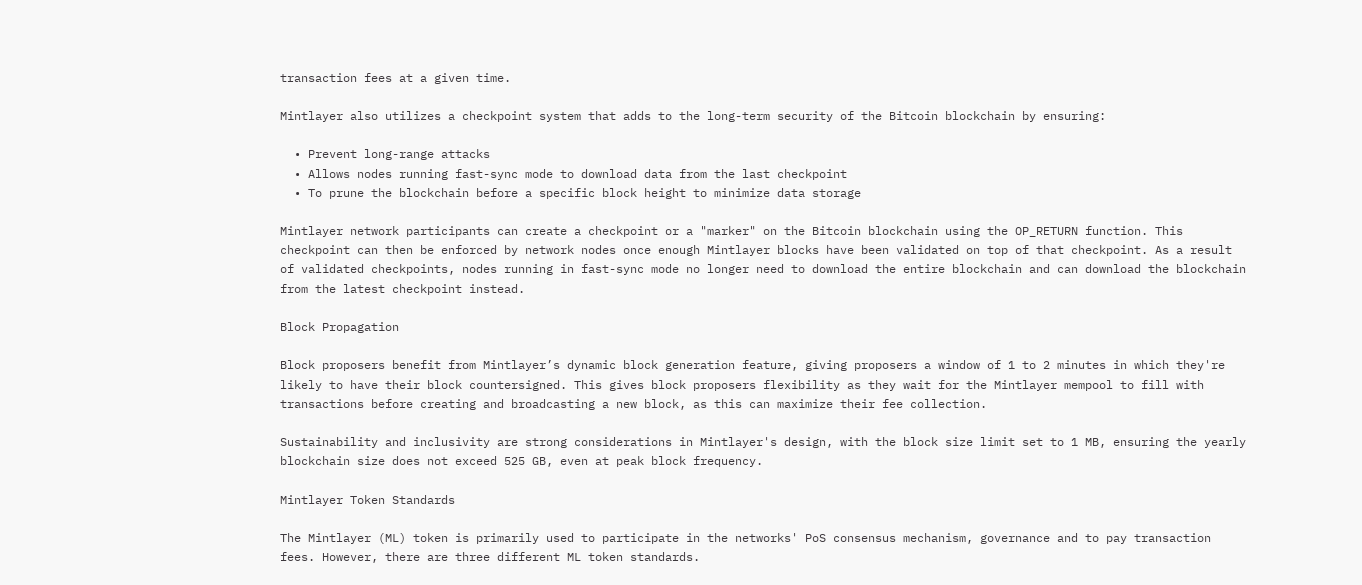transaction fees at a given time.

Mintlayer also utilizes a checkpoint system that adds to the long-term security of the Bitcoin blockchain by ensuring:

  • Prevent long-range attacks
  • Allows nodes running fast-sync mode to download data from the last checkpoint
  • To prune the blockchain before a specific block height to minimize data storage

Mintlayer network participants can create a checkpoint or a "marker" on the Bitcoin blockchain using the OP_RETURN function. This checkpoint can then be enforced by network nodes once enough Mintlayer blocks have been validated on top of that checkpoint. As a result of validated checkpoints, nodes running in fast-sync mode no longer need to download the entire blockchain and can download the blockchain from the latest checkpoint instead.

Block Propagation

Block proposers benefit from Mintlayer’s dynamic block generation feature, giving proposers a window of 1 to 2 minutes in which they're likely to have their block countersigned. This gives block proposers flexibility as they wait for the Mintlayer mempool to fill with transactions before creating and broadcasting a new block, as this can maximize their fee collection.

Sustainability and inclusivity are strong considerations in Mintlayer's design, with the block size limit set to 1 MB, ensuring the yearly blockchain size does not exceed 525 GB, even at peak block frequency.

Mintlayer Token Standards

The Mintlayer (ML) token is primarily used to participate in the networks' PoS consensus mechanism, governance and to pay transaction fees. However, there are three different ML token standards.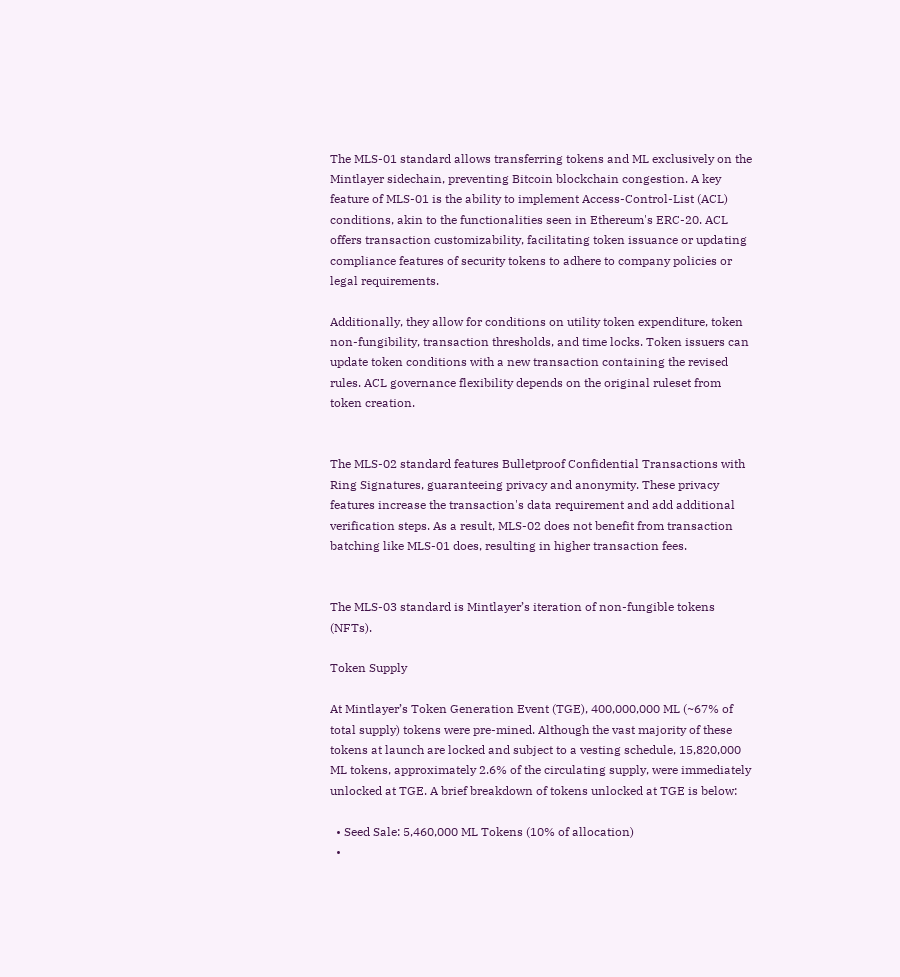The MLS-01 standard allows transferring tokens and ML exclusively on the Mintlayer sidechain, preventing Bitcoin blockchain congestion. A key feature of MLS-01 is the ability to implement Access-Control-List (ACL) conditions, akin to the functionalities seen in Ethereum's ERC-20. ACL offers transaction customizability, facilitating token issuance or updating compliance features of security tokens to adhere to company policies or legal requirements.

Additionally, they allow for conditions on utility token expenditure, token non-fungibility, transaction thresholds, and time locks. Token issuers can update token conditions with a new transaction containing the revised rules. ACL governance flexibility depends on the original ruleset from token creation.


The MLS-02 standard features Bulletproof Confidential Transactions with Ring Signatures, guaranteeing privacy and anonymity. These privacy features increase the transaction's data requirement and add additional verification steps. As a result, MLS-02 does not benefit from transaction batching like MLS-01 does, resulting in higher transaction fees.


The MLS-03 standard is Mintlayer’s iteration of non-fungible tokens (NFTs).

Token Supply

At Mintlayer’s Token Generation Event (TGE), 400,000,000 ML (~67% of total supply) tokens were pre-mined. Although the vast majority of these tokens at launch are locked and subject to a vesting schedule, 15,820,000 ML tokens, approximately 2.6% of the circulating supply, were immediately unlocked at TGE. A brief breakdown of tokens unlocked at TGE is below:

  • Seed Sale: 5,460,000 ML Tokens (10% of allocation)
  •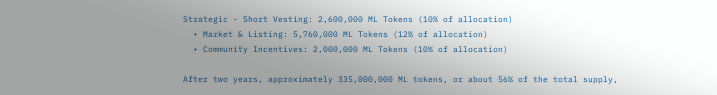Strategic - Short Vesting: 2,600,000 ML Tokens (10% of allocation)
  • Market & Listing: 5,760,000 ML Tokens (12% of allocation)
  • Community Incentives: 2,000,000 ML Tokens (10% of allocation)

After two years, approximately 335,000,000 ML tokens, or about 56% of the total supply,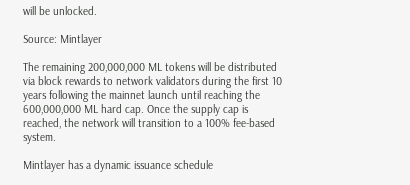will be unlocked.

Source: Mintlayer

The remaining 200,000,000 ML tokens will be distributed via block rewards to network validators during the first 10 years following the mainnet launch until reaching the 600,000,000 ML hard cap. Once the supply cap is reached, the network will transition to a 100% fee-based system.

Mintlayer has a dynamic issuance schedule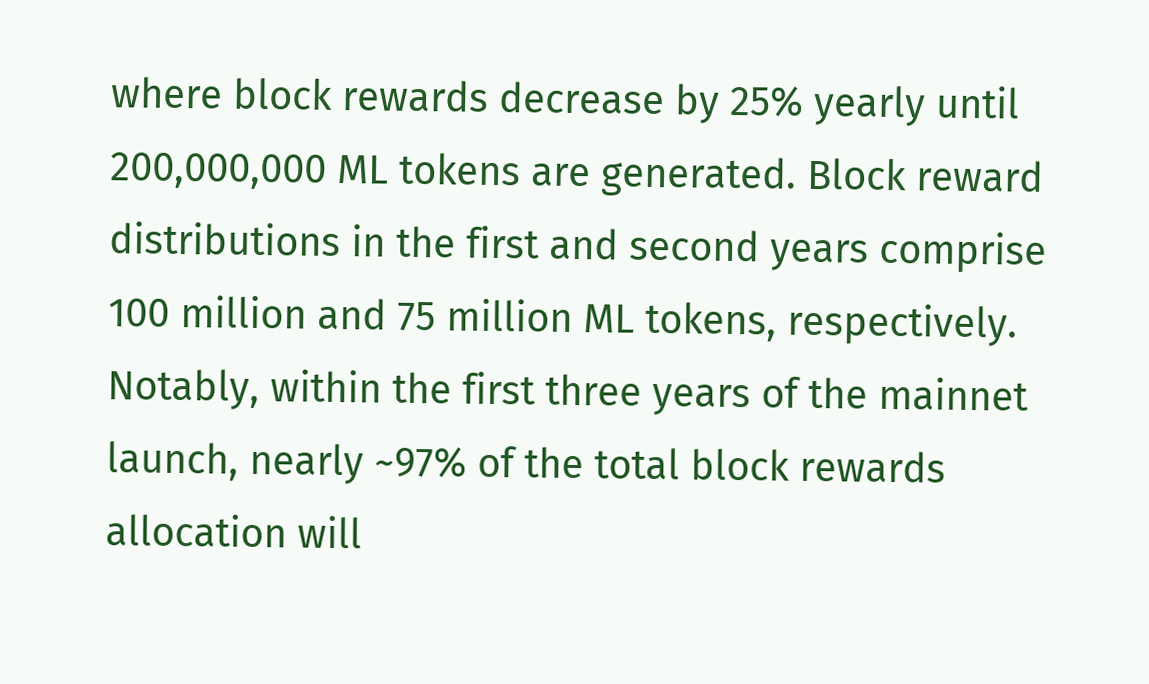where block rewards decrease by 25% yearly until 200,000,000 ML tokens are generated. Block reward distributions in the first and second years comprise 100 million and 75 million ML tokens, respectively. Notably, within the first three years of the mainnet launch, nearly ~97% of the total block rewards allocation will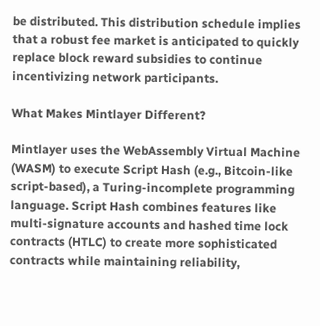be distributed. This distribution schedule implies that a robust fee market is anticipated to quickly replace block reward subsidies to continue incentivizing network participants.

What Makes Mintlayer Different?

Mintlayer uses the WebAssembly Virtual Machine (WASM) to execute Script Hash (e.g., Bitcoin-like script-based), a Turing-incomplete programming language. Script Hash combines features like multi-signature accounts and hashed time lock contracts (HTLC) to create more sophisticated contracts while maintaining reliability,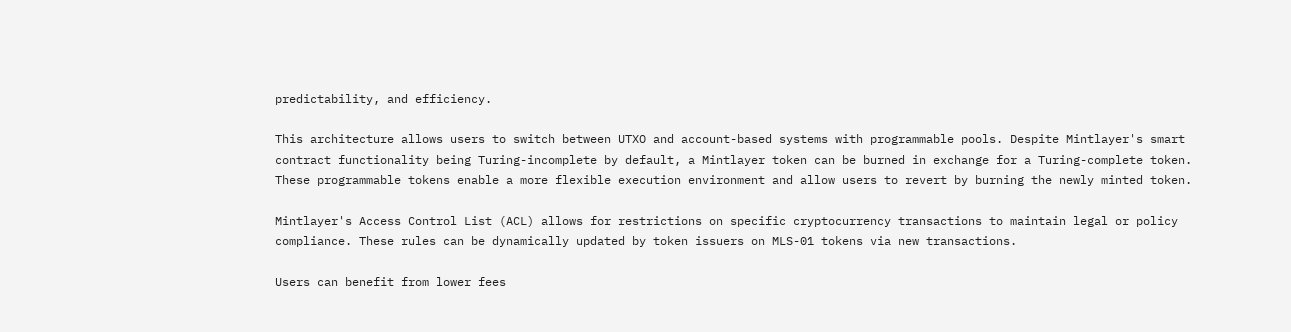predictability, and efficiency.

This architecture allows users to switch between UTXO and account-based systems with programmable pools. Despite Mintlayer's smart contract functionality being Turing-incomplete by default, a Mintlayer token can be burned in exchange for a Turing-complete token. These programmable tokens enable a more flexible execution environment and allow users to revert by burning the newly minted token.

Mintlayer's Access Control List (ACL) allows for restrictions on specific cryptocurrency transactions to maintain legal or policy compliance. These rules can be dynamically updated by token issuers on MLS-01 tokens via new transactions.

Users can benefit from lower fees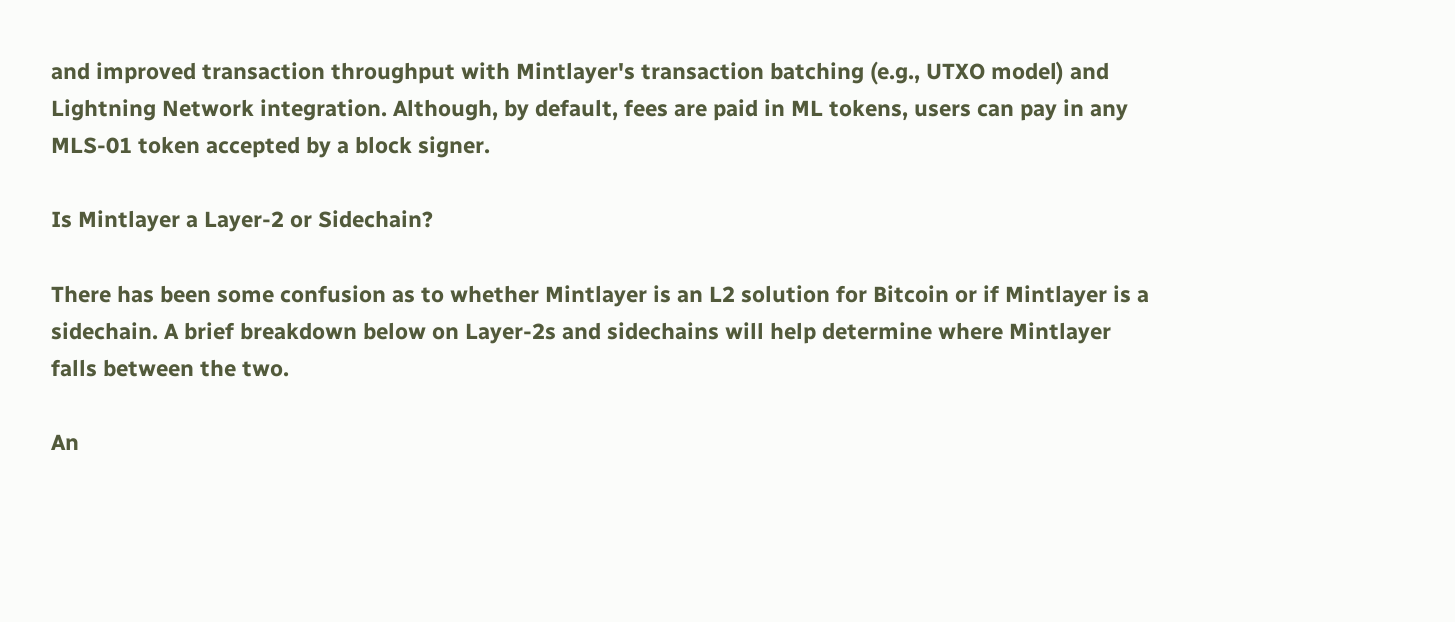and improved transaction throughput with Mintlayer's transaction batching (e.g., UTXO model) and Lightning Network integration. Although, by default, fees are paid in ML tokens, users can pay in any MLS-01 token accepted by a block signer.

Is Mintlayer a Layer-2 or Sidechain?

There has been some confusion as to whether Mintlayer is an L2 solution for Bitcoin or if Mintlayer is a sidechain. A brief breakdown below on Layer-2s and sidechains will help determine where Mintlayer falls between the two.

An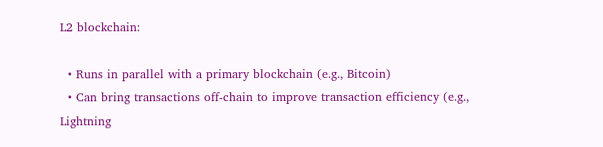L2 blockchain:

  • Runs in parallel with a primary blockchain (e.g., Bitcoin)
  • Can bring transactions off-chain to improve transaction efficiency (e.g., Lightning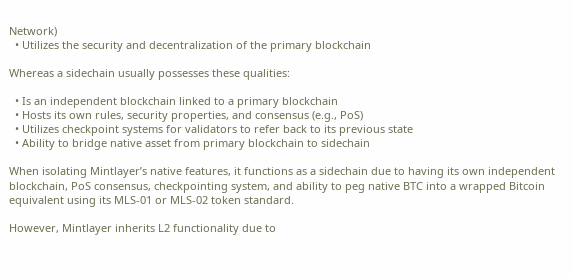Network)
  • Utilizes the security and decentralization of the primary blockchain

Whereas a sidechain usually possesses these qualities:

  • Is an independent blockchain linked to a primary blockchain
  • Hosts its own rules, security properties, and consensus (e.g., PoS)
  • Utilizes checkpoint systems for validators to refer back to its previous state
  • Ability to bridge native asset from primary blockchain to sidechain

When isolating Mintlayer’s native features, it functions as a sidechain due to having its own independent blockchain, PoS consensus, checkpointing system, and ability to peg native BTC into a wrapped Bitcoin equivalent using its MLS-01 or MLS-02 token standard.

However, Mintlayer inherits L2 functionality due to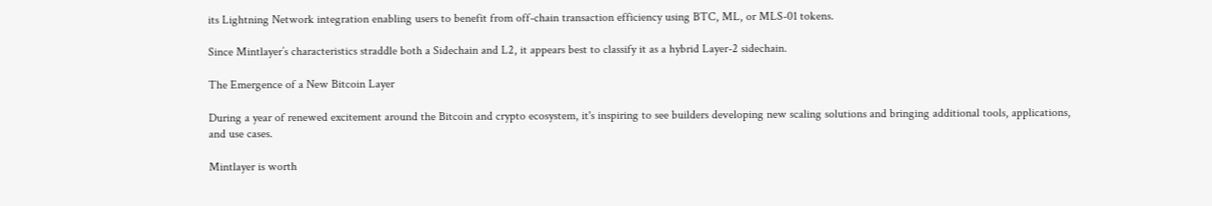its Lightning Network integration enabling users to benefit from off-chain transaction efficiency using BTC, ML, or MLS-01 tokens.

Since Mintlayer’s characteristics straddle both a Sidechain and L2, it appears best to classify it as a hybrid Layer-2 sidechain.

The Emergence of a New Bitcoin Layer

During a year of renewed excitement around the Bitcoin and crypto ecosystem, it's inspiring to see builders developing new scaling solutions and bringing additional tools, applications, and use cases.

Mintlayer is worth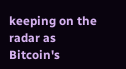keeping on the radar as Bitcoin's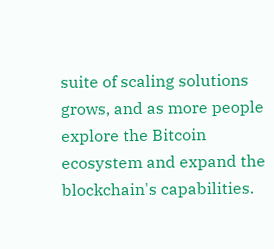suite of scaling solutions grows, and as more people explore the Bitcoin ecosystem and expand the blockchain's capabilities.